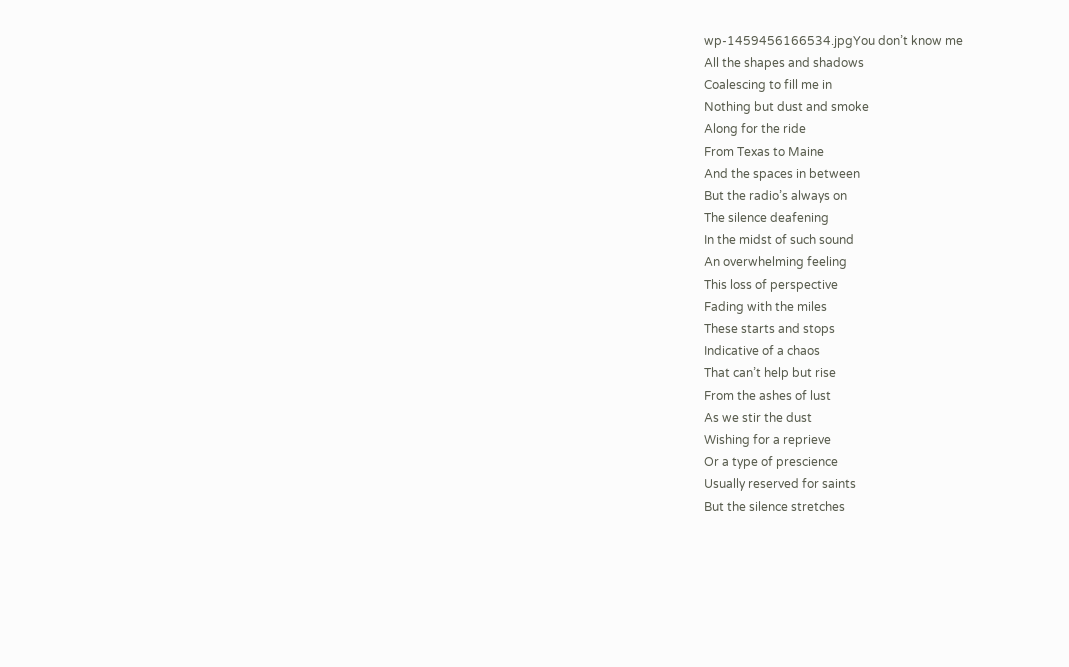wp-1459456166534.jpgYou don’t know me
All the shapes and shadows
Coalescing to fill me in
Nothing but dust and smoke
Along for the ride
From Texas to Maine
And the spaces in between
But the radio’s always on
The silence deafening
In the midst of such sound
An overwhelming feeling
This loss of perspective
Fading with the miles
These starts and stops
Indicative of a chaos
That can’t help but rise
From the ashes of lust
As we stir the dust
Wishing for a reprieve
Or a type of prescience
Usually reserved for saints
But the silence stretches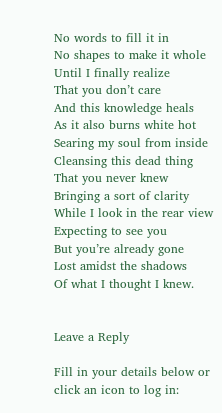No words to fill it in
No shapes to make it whole
Until I finally realize
That you don’t care
And this knowledge heals
As it also burns white hot
Searing my soul from inside
Cleansing this dead thing
That you never knew
Bringing a sort of clarity
While I look in the rear view
Expecting to see you
But you’re already gone
Lost amidst the shadows
Of what I thought I knew.


Leave a Reply

Fill in your details below or click an icon to log in: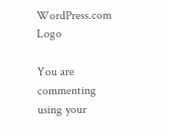WordPress.com Logo

You are commenting using your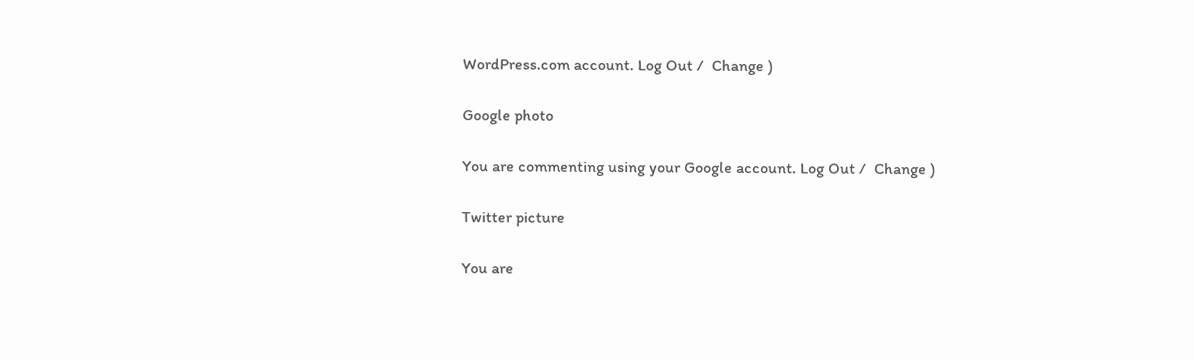WordPress.com account. Log Out /  Change )

Google photo

You are commenting using your Google account. Log Out /  Change )

Twitter picture

You are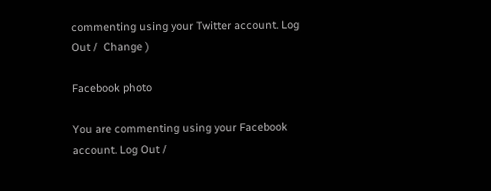commenting using your Twitter account. Log Out /  Change )

Facebook photo

You are commenting using your Facebook account. Log Out /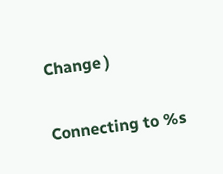Change )

Connecting to %s